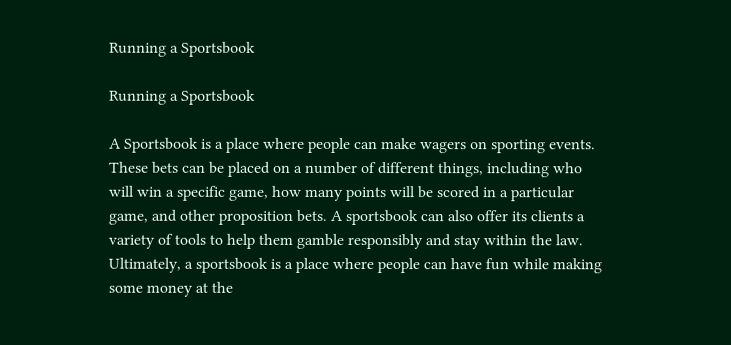Running a Sportsbook

Running a Sportsbook

A Sportsbook is a place where people can make wagers on sporting events. These bets can be placed on a number of different things, including who will win a specific game, how many points will be scored in a particular game, and other proposition bets. A sportsbook can also offer its clients a variety of tools to help them gamble responsibly and stay within the law. Ultimately, a sportsbook is a place where people can have fun while making some money at the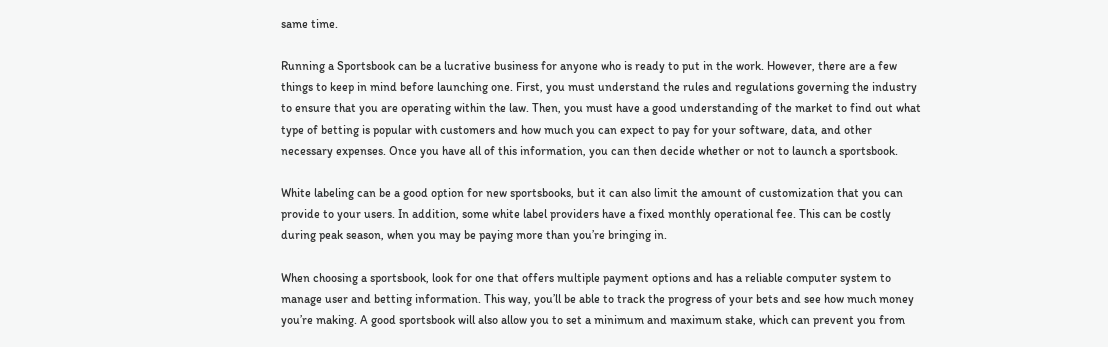same time.

Running a Sportsbook can be a lucrative business for anyone who is ready to put in the work. However, there are a few things to keep in mind before launching one. First, you must understand the rules and regulations governing the industry to ensure that you are operating within the law. Then, you must have a good understanding of the market to find out what type of betting is popular with customers and how much you can expect to pay for your software, data, and other necessary expenses. Once you have all of this information, you can then decide whether or not to launch a sportsbook.

White labeling can be a good option for new sportsbooks, but it can also limit the amount of customization that you can provide to your users. In addition, some white label providers have a fixed monthly operational fee. This can be costly during peak season, when you may be paying more than you’re bringing in.

When choosing a sportsbook, look for one that offers multiple payment options and has a reliable computer system to manage user and betting information. This way, you’ll be able to track the progress of your bets and see how much money you’re making. A good sportsbook will also allow you to set a minimum and maximum stake, which can prevent you from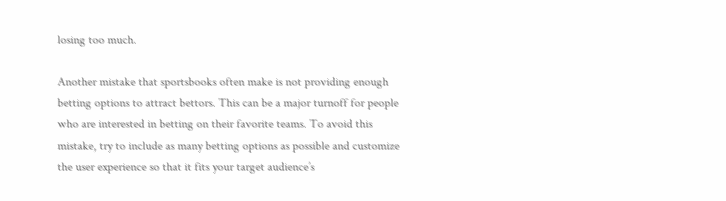losing too much.

Another mistake that sportsbooks often make is not providing enough betting options to attract bettors. This can be a major turnoff for people who are interested in betting on their favorite teams. To avoid this mistake, try to include as many betting options as possible and customize the user experience so that it fits your target audience’s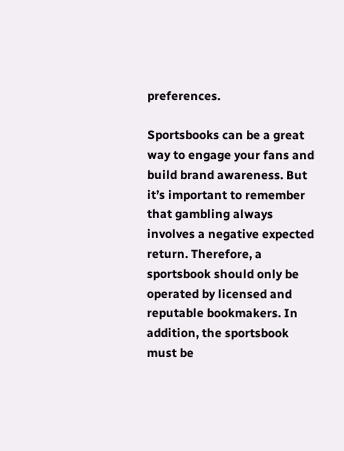preferences.

Sportsbooks can be a great way to engage your fans and build brand awareness. But it’s important to remember that gambling always involves a negative expected return. Therefore, a sportsbook should only be operated by licensed and reputable bookmakers. In addition, the sportsbook must be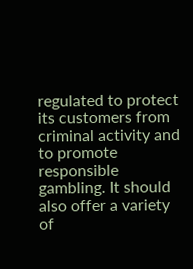regulated to protect its customers from criminal activity and to promote responsible gambling. It should also offer a variety of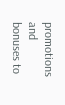promotions and bonuses to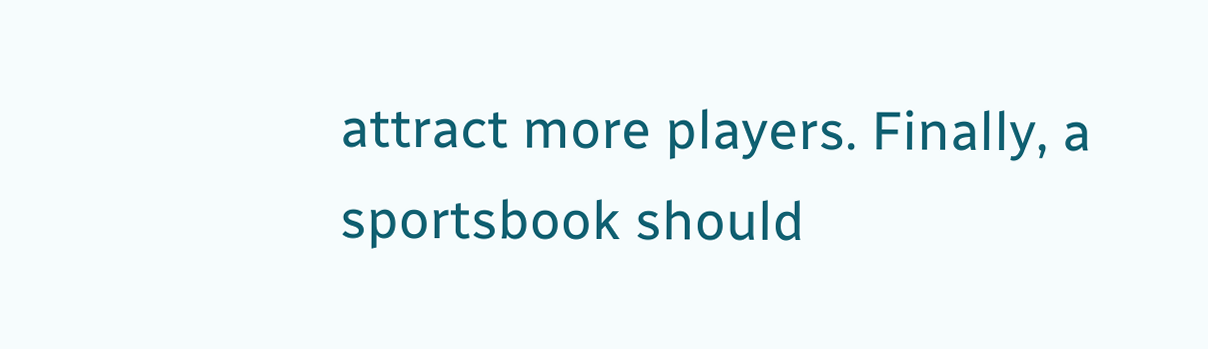attract more players. Finally, a sportsbook should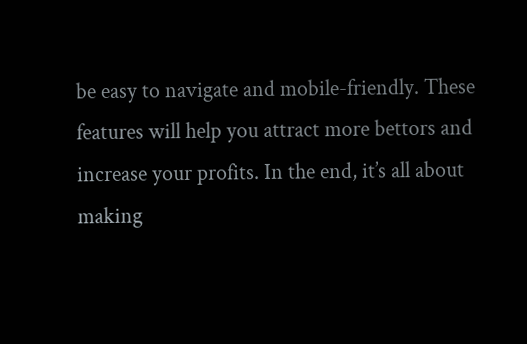be easy to navigate and mobile-friendly. These features will help you attract more bettors and increase your profits. In the end, it’s all about making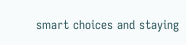smart choices and staying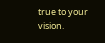true to your vision.